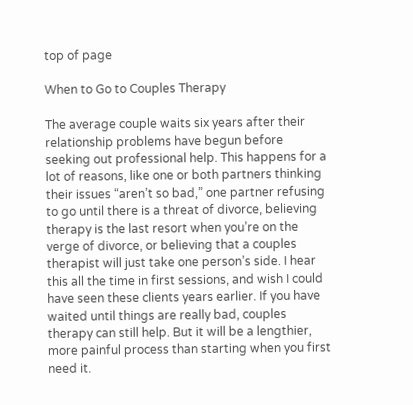top of page

When to Go to Couples Therapy

The average couple waits six years after their relationship problems have begun before seeking out professional help. This happens for a lot of reasons, like one or both partners thinking their issues “aren’t so bad,” one partner refusing to go until there is a threat of divorce, believing therapy is the last resort when you’re on the verge of divorce, or believing that a couples therapist will just take one person’s side. I hear this all the time in first sessions, and wish I could have seen these clients years earlier. If you have waited until things are really bad, couples therapy can still help. But it will be a lengthier, more painful process than starting when you first need it.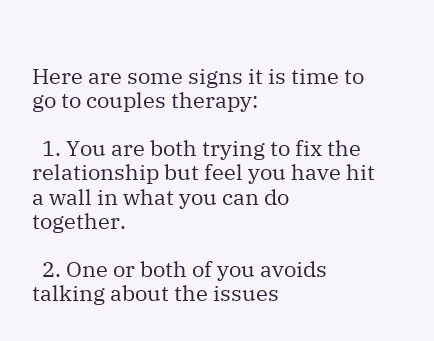Here are some signs it is time to go to couples therapy:

  1. You are both trying to fix the relationship but feel you have hit a wall in what you can do together.

  2. One or both of you avoids talking about the issues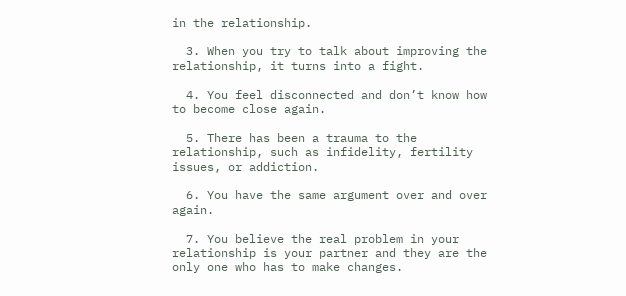in the relationship.

  3. When you try to talk about improving the relationship, it turns into a fight.

  4. You feel disconnected and don’t know how to become close again.

  5. There has been a trauma to the relationship, such as infidelity, fertility issues, or addiction.

  6. You have the same argument over and over again.

  7. You believe the real problem in your relationship is your partner and they are the only one who has to make changes.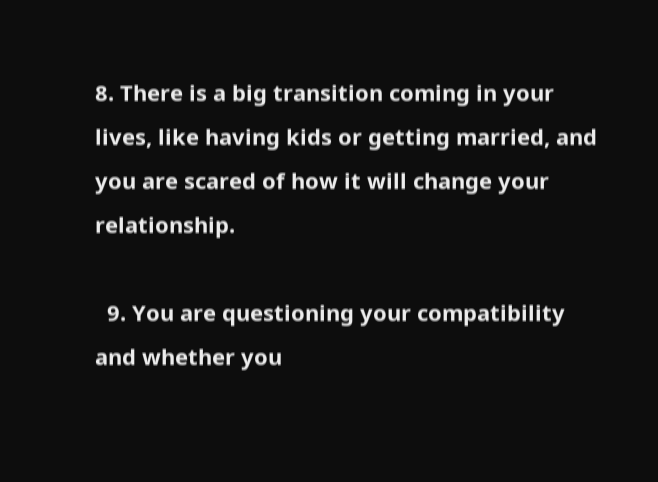8. There is a big transition coming in your lives, like having kids or getting married, and you are scared of how it will change your relationship.

  9. You are questioning your compatibility and whether you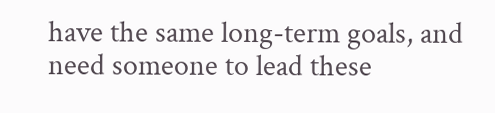have the same long-term goals, and need someone to lead these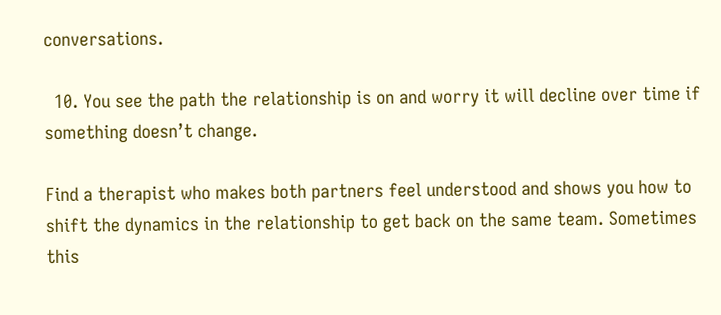conversations.

  10. You see the path the relationship is on and worry it will decline over time if something doesn’t change.

Find a therapist who makes both partners feel understood and shows you how to shift the dynamics in the relationship to get back on the same team. Sometimes this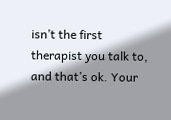isn’t the first therapist you talk to, and that’s ok. Your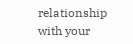relationship with your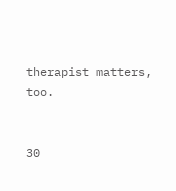therapist matters, too.


30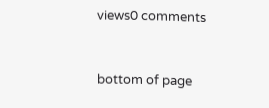views0 comments


bottom of page